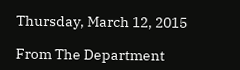Thursday, March 12, 2015

From The Department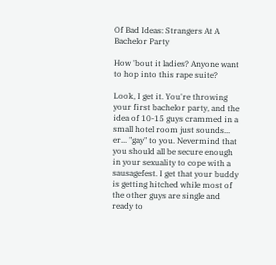Of Bad Ideas: Strangers At A Bachelor Party

How 'bout it ladies? Anyone want to hop into this rape suite?

Look, I get it. You're throwing your first bachelor party, and the idea of 10-15 guys crammed in a small hotel room just sounds... er... "gay" to you. Nevermind that you should all be secure enough in your sexuality to cope with a sausagefest. I get that your buddy is getting hitched while most of the other guys are single and ready to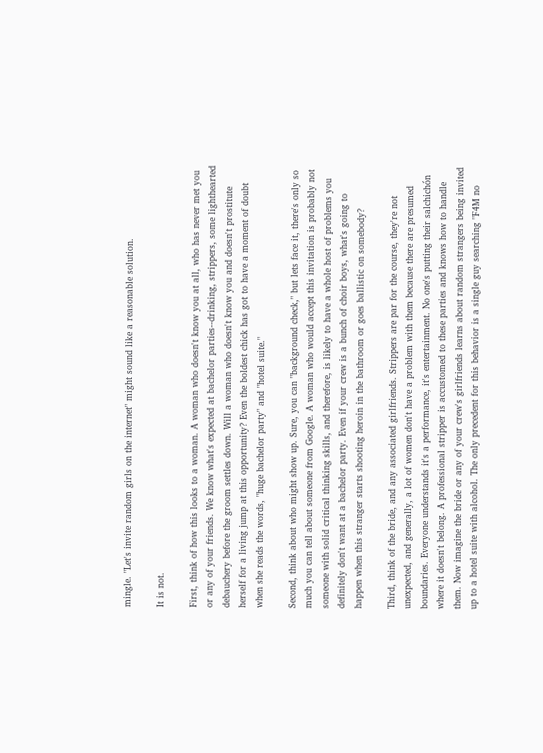mingle. "Let's invite random girls on the internet" might sound like a reasonable solution.

It is not.

First, think of how this looks to a woman. A woman who doesn't know you at all, who has never met you or any of your friends. We know what's expected at bachelor parties--drinking, strippers, some lighthearted debauchery before the groom settles down. Will a woman who doesn't know you and doesn't prostitute herself for a living jump at this opportunity? Even the boldest chick has got to have a moment of doubt when she reads the words, "huge bachelor party" and "hotel suite."

Second, think about who might show up. Sure, you can "background check," but lets face it, there's only so much you can tell about someone from Google. A woman who would accept this invitation is probably not someone with solid critical thinking skills, and therefore, is likely to have a whole host of problems you definitely don't want at a bachelor party. Even if your crew is a bunch of choir boys, what's going to happen when this stranger starts shooting heroin in the bathroom or goes ballistic on somebody?

Third, think of the bride, and any associated girlfriends. Strippers are par for the course, they're not unexpected, and generally, a lot of women don't have a problem with them because there are presumed boundaries. Everyone understands it's a performance, it's entertainment. No one's putting their salchichón where it doesn't belong. A professional stripper is accustomed to these parties and knows how to handle them. Now imagine the bride or any of your crew's girlfriends learns about random strangers being invited up to a hotel suite with alcohol. The only precedent for this behavior is a single guy searching "F4M no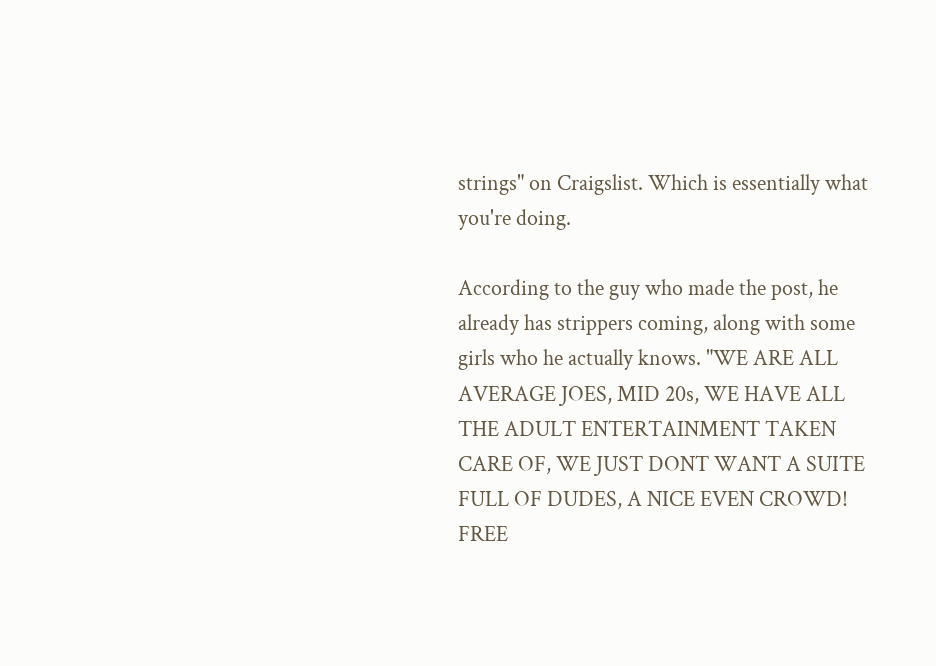strings" on Craigslist. Which is essentially what you're doing.

According to the guy who made the post, he already has strippers coming, along with some girls who he actually knows. "WE ARE ALL AVERAGE JOES, MID 20s, WE HAVE ALL THE ADULT ENTERTAINMENT TAKEN CARE OF, WE JUST DONT WANT A SUITE FULL OF DUDES, A NICE EVEN CROWD! FREE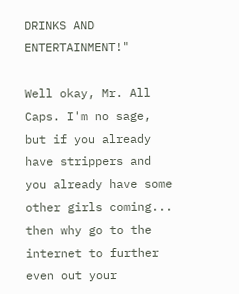DRINKS AND ENTERTAINMENT!"

Well okay, Mr. All Caps. I'm no sage, but if you already have strippers and you already have some other girls coming... then why go to the internet to further even out your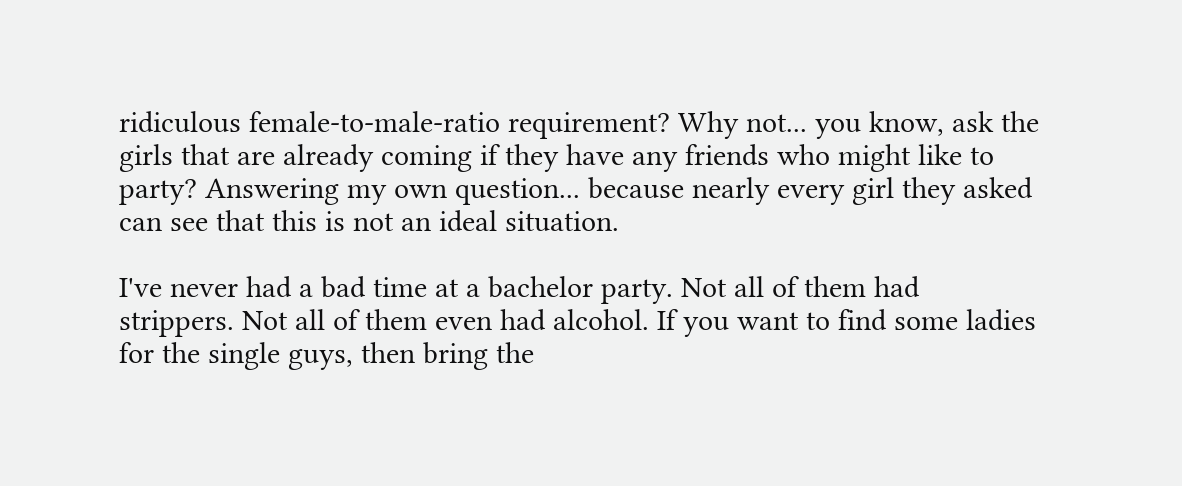ridiculous female-to-male-ratio requirement? Why not... you know, ask the girls that are already coming if they have any friends who might like to party? Answering my own question... because nearly every girl they asked can see that this is not an ideal situation.

I've never had a bad time at a bachelor party. Not all of them had strippers. Not all of them even had alcohol. If you want to find some ladies for the single guys, then bring the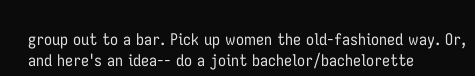group out to a bar. Pick up women the old-fashioned way. Or, and here's an idea-- do a joint bachelor/bachelorette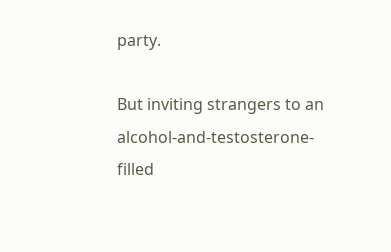party.

But inviting strangers to an alcohol-and-testosterone-filled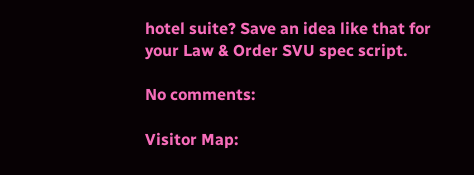hotel suite? Save an idea like that for your Law & Order SVU spec script.

No comments:

Visitor Map: